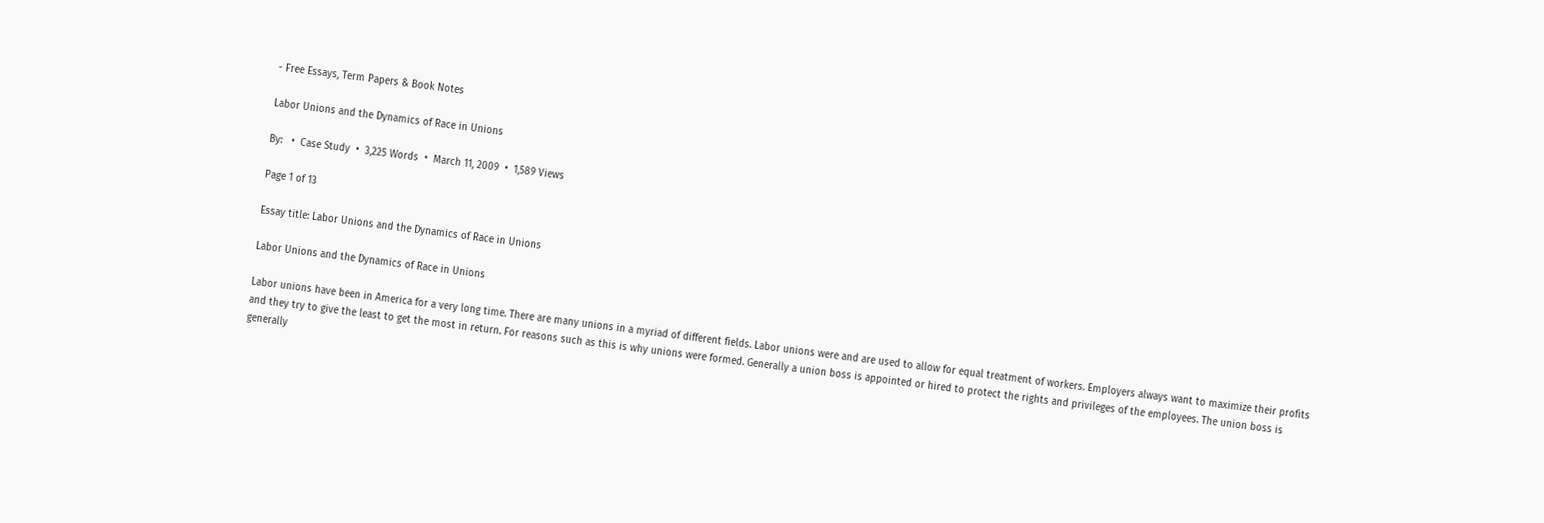- Free Essays, Term Papers & Book Notes

Labor Unions and the Dynamics of Race in Unions

By:   •  Case Study  •  3,225 Words  •  March 11, 2009  •  1,589 Views

Page 1 of 13

Essay title: Labor Unions and the Dynamics of Race in Unions

Labor Unions and the Dynamics of Race in Unions

Labor unions have been in America for a very long time. There are many unions in a myriad of different fields. Labor unions were and are used to allow for equal treatment of workers. Employers always want to maximize their profits and they try to give the least to get the most in return. For reasons such as this is why unions were formed. Generally a union boss is appointed or hired to protect the rights and privileges of the employees. The union boss is generally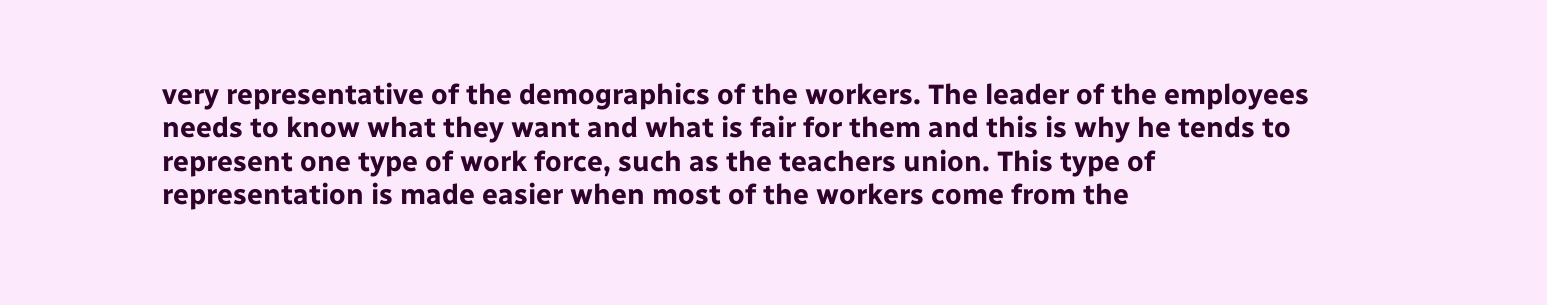very representative of the demographics of the workers. The leader of the employees needs to know what they want and what is fair for them and this is why he tends to represent one type of work force, such as the teachers union. This type of representation is made easier when most of the workers come from the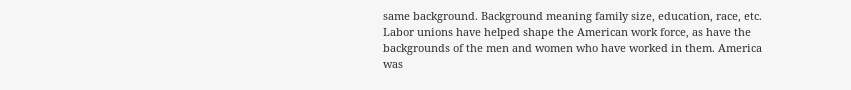same background. Background meaning family size, education, race, etc. Labor unions have helped shape the American work force, as have the backgrounds of the men and women who have worked in them. America was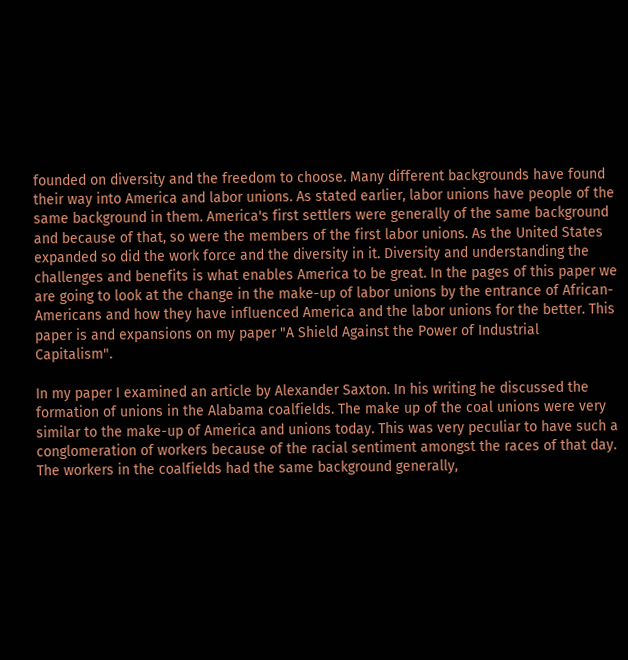founded on diversity and the freedom to choose. Many different backgrounds have found their way into America and labor unions. As stated earlier, labor unions have people of the same background in them. America's first settlers were generally of the same background and because of that, so were the members of the first labor unions. As the United States expanded so did the work force and the diversity in it. Diversity and understanding the challenges and benefits is what enables America to be great. In the pages of this paper we are going to look at the change in the make-up of labor unions by the entrance of African-Americans and how they have influenced America and the labor unions for the better. This paper is and expansions on my paper "A Shield Against the Power of Industrial Capitalism".

In my paper I examined an article by Alexander Saxton. In his writing he discussed the formation of unions in the Alabama coalfields. The make up of the coal unions were very similar to the make-up of America and unions today. This was very peculiar to have such a conglomeration of workers because of the racial sentiment amongst the races of that day. The workers in the coalfields had the same background generally,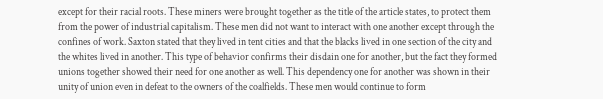except for their racial roots. These miners were brought together as the title of the article states, to protect them from the power of industrial capitalism. These men did not want to interact with one another except through the confines of work. Saxton stated that they lived in tent cities and that the blacks lived in one section of the city and the whites lived in another. This type of behavior confirms their disdain one for another, but the fact they formed unions together showed their need for one another as well. This dependency one for another was shown in their unity of union even in defeat to the owners of the coalfields. These men would continue to form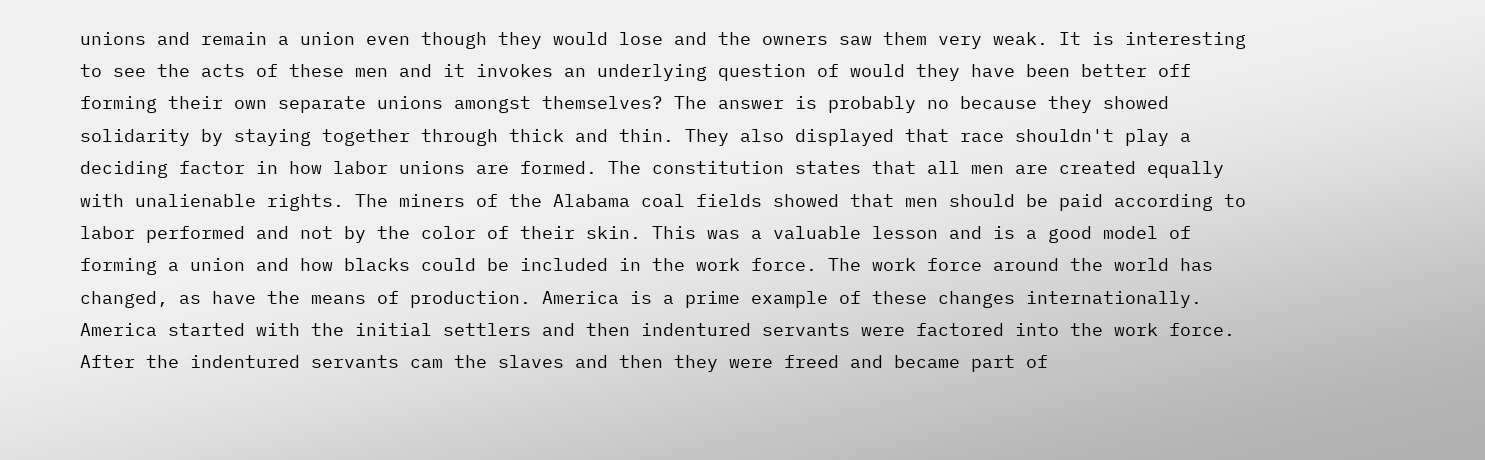unions and remain a union even though they would lose and the owners saw them very weak. It is interesting to see the acts of these men and it invokes an underlying question of would they have been better off forming their own separate unions amongst themselves? The answer is probably no because they showed solidarity by staying together through thick and thin. They also displayed that race shouldn't play a deciding factor in how labor unions are formed. The constitution states that all men are created equally with unalienable rights. The miners of the Alabama coal fields showed that men should be paid according to labor performed and not by the color of their skin. This was a valuable lesson and is a good model of forming a union and how blacks could be included in the work force. The work force around the world has changed, as have the means of production. America is a prime example of these changes internationally. America started with the initial settlers and then indentured servants were factored into the work force. After the indentured servants cam the slaves and then they were freed and became part of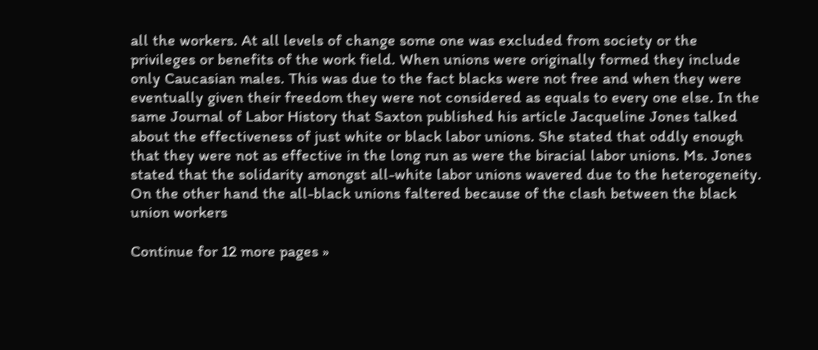all the workers. At all levels of change some one was excluded from society or the privileges or benefits of the work field. When unions were originally formed they include only Caucasian males. This was due to the fact blacks were not free and when they were eventually given their freedom they were not considered as equals to every one else. In the same Journal of Labor History that Saxton published his article Jacqueline Jones talked about the effectiveness of just white or black labor unions. She stated that oddly enough that they were not as effective in the long run as were the biracial labor unions. Ms. Jones stated that the solidarity amongst all-white labor unions wavered due to the heterogeneity. On the other hand the all-black unions faltered because of the clash between the black union workers

Continue for 12 more pages »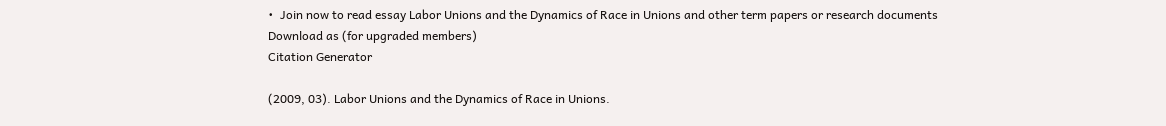•  Join now to read essay Labor Unions and the Dynamics of Race in Unions and other term papers or research documents
Download as (for upgraded members)
Citation Generator

(2009, 03). Labor Unions and the Dynamics of Race in Unions.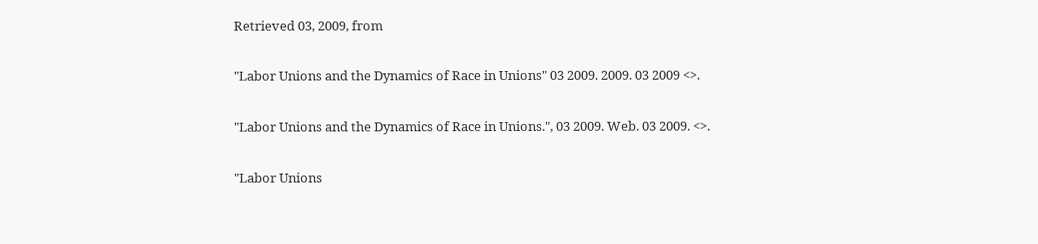Retrieved 03, 2009, from

"Labor Unions and the Dynamics of Race in Unions" 03 2009. 2009. 03 2009 <>.

"Labor Unions and the Dynamics of Race in Unions.", 03 2009. Web. 03 2009. <>.

"Labor Unions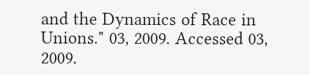and the Dynamics of Race in Unions." 03, 2009. Accessed 03, 2009.